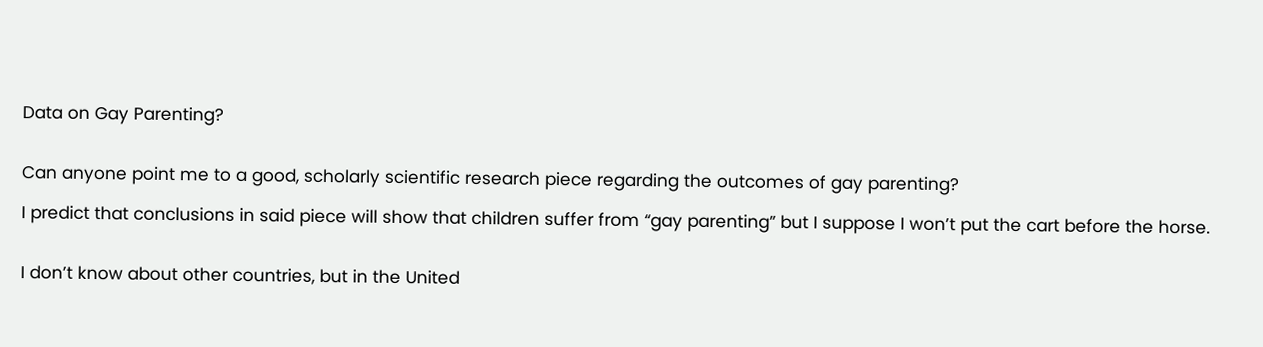Data on Gay Parenting?


Can anyone point me to a good, scholarly scientific research piece regarding the outcomes of gay parenting?

I predict that conclusions in said piece will show that children suffer from “gay parenting” but I suppose I won’t put the cart before the horse.


I don’t know about other countries, but in the United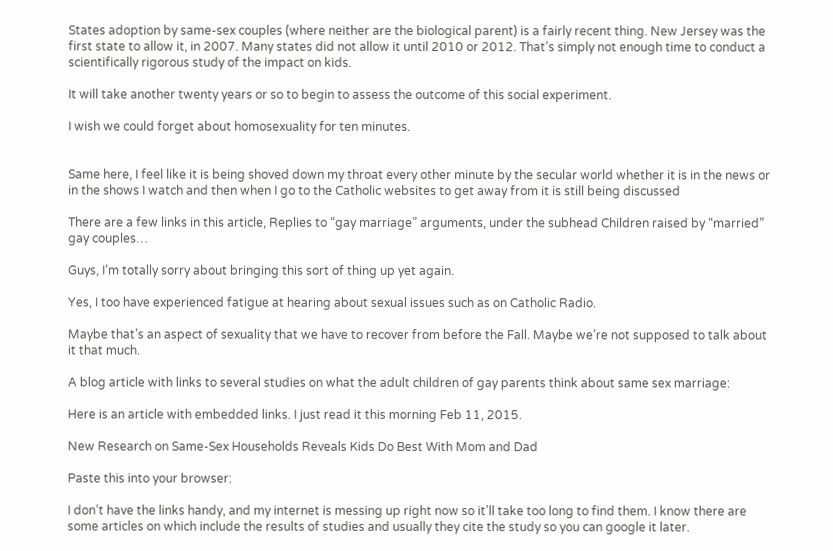States adoption by same-sex couples (where neither are the biological parent) is a fairly recent thing. New Jersey was the first state to allow it, in 2007. Many states did not allow it until 2010 or 2012. That’s simply not enough time to conduct a scientifically rigorous study of the impact on kids.

It will take another twenty years or so to begin to assess the outcome of this social experiment.

I wish we could forget about homosexuality for ten minutes.


Same here, I feel like it is being shoved down my throat every other minute by the secular world whether it is in the news or in the shows I watch and then when I go to the Catholic websites to get away from it is still being discussed

There are a few links in this article, Replies to “gay marriage” arguments, under the subhead Children raised by “married” gay couples…

Guys, I’m totally sorry about bringing this sort of thing up yet again.

Yes, I too have experienced fatigue at hearing about sexual issues such as on Catholic Radio.

Maybe that’s an aspect of sexuality that we have to recover from before the Fall. Maybe we’re not supposed to talk about it that much.

A blog article with links to several studies on what the adult children of gay parents think about same sex marriage:

Here is an article with embedded links. I just read it this morning Feb 11, 2015.

New Research on Same-Sex Households Reveals Kids Do Best With Mom and Dad

Paste this into your browser:

I don’t have the links handy, and my internet is messing up right now so it’ll take too long to find them. I know there are some articles on which include the results of studies and usually they cite the study so you can google it later.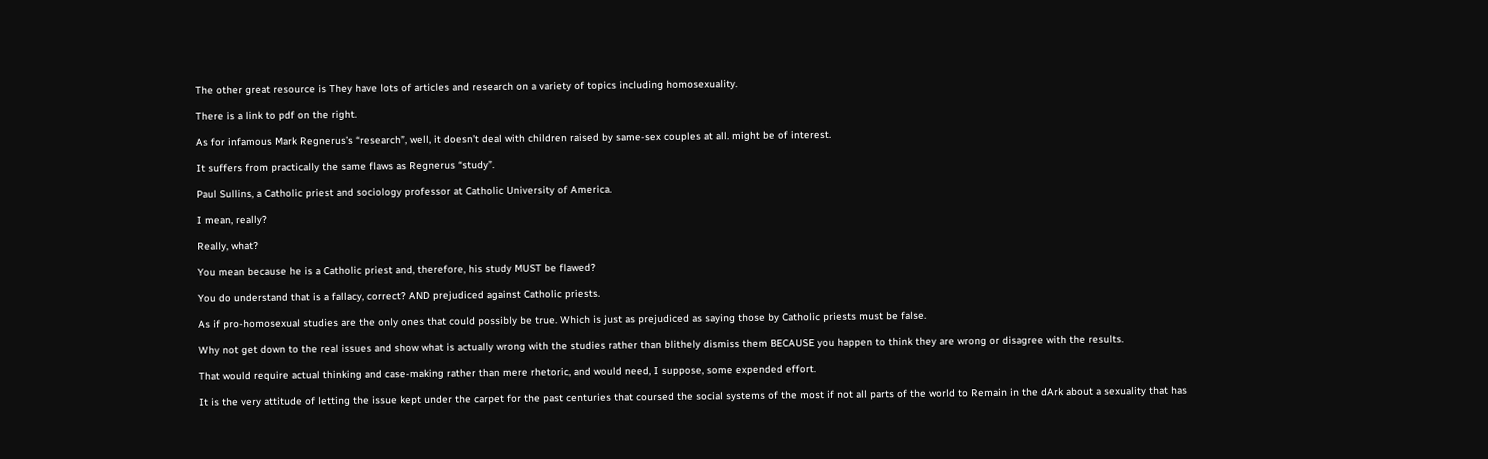The other great resource is They have lots of articles and research on a variety of topics including homosexuality.

There is a link to pdf on the right.

As for infamous Mark Regnerus’s “research”, well, it doesn’t deal with children raised by same-sex couples at all. might be of interest.

It suffers from practically the same flaws as Regnerus “study”.

Paul Sullins, a Catholic priest and sociology professor at Catholic University of America.

I mean, really?

Really, what?

You mean because he is a Catholic priest and, therefore, his study MUST be flawed?

You do understand that is a fallacy, correct? AND prejudiced against Catholic priests.

As if pro-homosexual studies are the only ones that could possibly be true. Which is just as prejudiced as saying those by Catholic priests must be false.

Why not get down to the real issues and show what is actually wrong with the studies rather than blithely dismiss them BECAUSE you happen to think they are wrong or disagree with the results.

That would require actual thinking and case-making rather than mere rhetoric, and would need, I suppose, some expended effort.

It is the very attitude of letting the issue kept under the carpet for the past centuries that coursed the social systems of the most if not all parts of the world to Remain in the dArk about a sexuality that has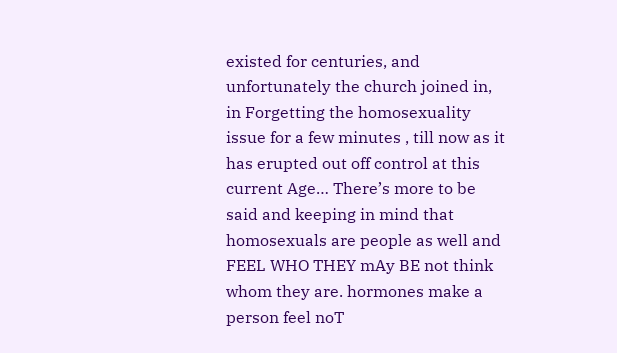existed for centuries, and unfortunately the church joined in, in Forgetting the homosexuality issue for a few minutes , till now as it has erupted out off control at this current Age… There’s more to be said and keeping in mind that homosexuals are people as well and FEEL WHO THEY mAy BE not think whom they are. hormones make a person feel noT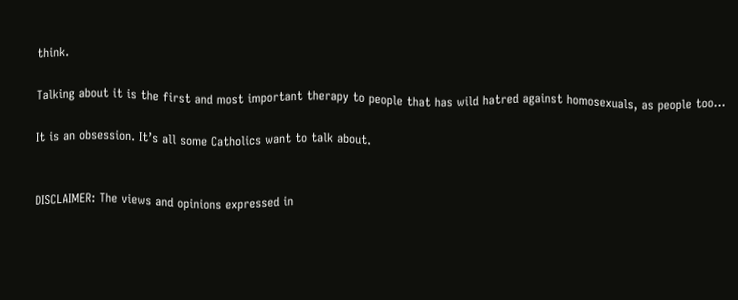think.

Talking about it is the first and most important therapy to people that has wild hatred against homosexuals, as people too…

It is an obsession. It’s all some Catholics want to talk about.


DISCLAIMER: The views and opinions expressed in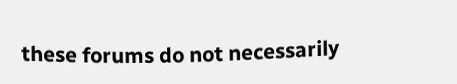these forums do not necessarily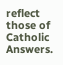reflect those of Catholic Answers.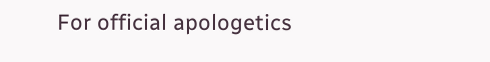For official apologetics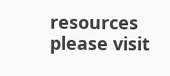resources please visit